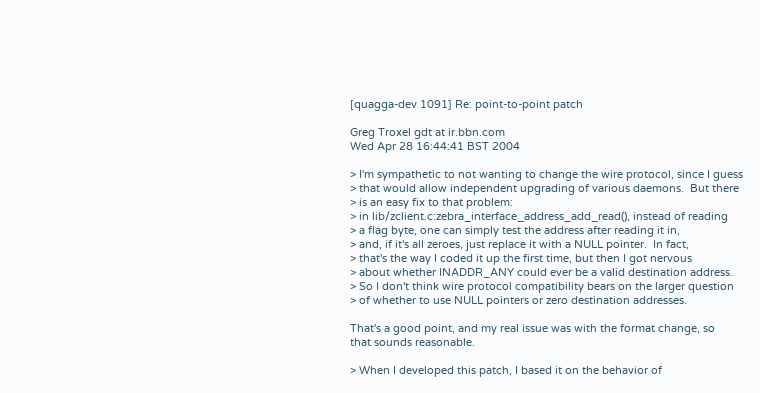[quagga-dev 1091] Re: point-to-point patch

Greg Troxel gdt at ir.bbn.com
Wed Apr 28 16:44:41 BST 2004

> I'm sympathetic to not wanting to change the wire protocol, since I guess
> that would allow independent upgrading of various daemons.  But there
> is an easy fix to that problem:
> in lib/zclient.c:zebra_interface_address_add_read(), instead of reading
> a flag byte, one can simply test the address after reading it in,
> and, if it's all zeroes, just replace it with a NULL pointer.  In fact,
> that's the way I coded it up the first time, but then I got nervous
> about whether INADDR_ANY could ever be a valid destination address.
> So I don't think wire protocol compatibility bears on the larger question
> of whether to use NULL pointers or zero destination addresses.

That's a good point, and my real issue was with the format change, so
that sounds reasonable.

> When I developed this patch, I based it on the behavior of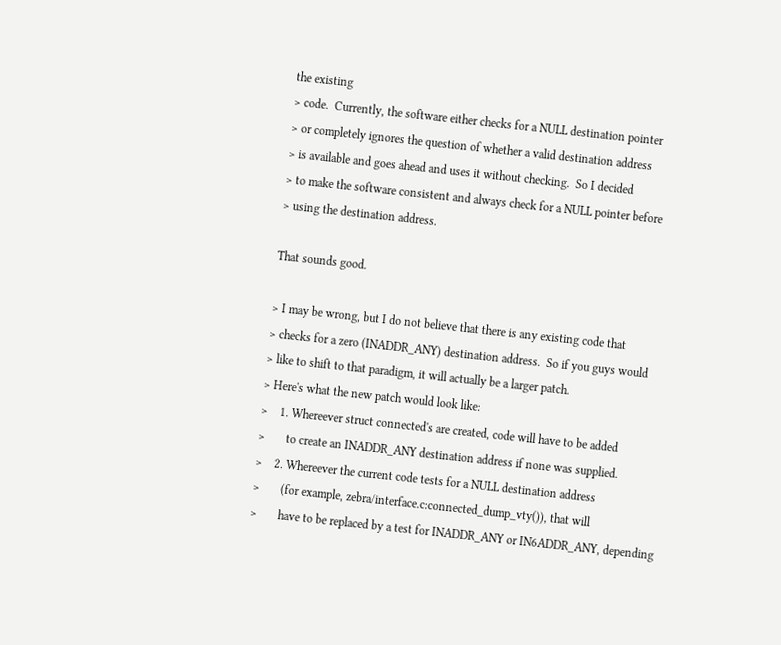the existing
> code.  Currently, the software either checks for a NULL destination pointer
> or completely ignores the question of whether a valid destination address
> is available and goes ahead and uses it without checking.  So I decided
> to make the software consistent and always check for a NULL pointer before
> using the destination address.

That sounds good.

> I may be wrong, but I do not believe that there is any existing code that
> checks for a zero (INADDR_ANY) destination address.  So if you guys would
> like to shift to that paradigm, it will actually be a larger patch.
> Here's what the new patch would look like:
>    1. Whereever struct connected's are created, code will have to be added
>       to create an INADDR_ANY destination address if none was supplied.
>    2. Whereever the current code tests for a NULL destination address
>       (for example, zebra/interface.c:connected_dump_vty()), that will
>       have to be replaced by a test for INADDR_ANY or IN6ADDR_ANY, depending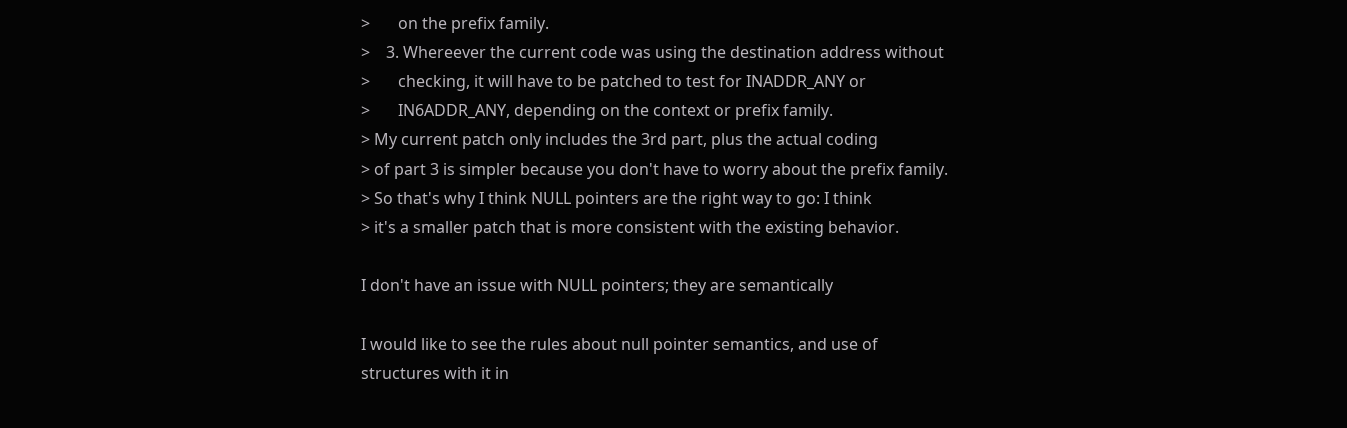>       on the prefix family.
>    3. Whereever the current code was using the destination address without
>       checking, it will have to be patched to test for INADDR_ANY or
>       IN6ADDR_ANY, depending on the context or prefix family.
> My current patch only includes the 3rd part, plus the actual coding
> of part 3 is simpler because you don't have to worry about the prefix family.
> So that's why I think NULL pointers are the right way to go: I think
> it's a smaller patch that is more consistent with the existing behavior.

I don't have an issue with NULL pointers; they are semantically

I would like to see the rules about null pointer semantics, and use of
structures with it in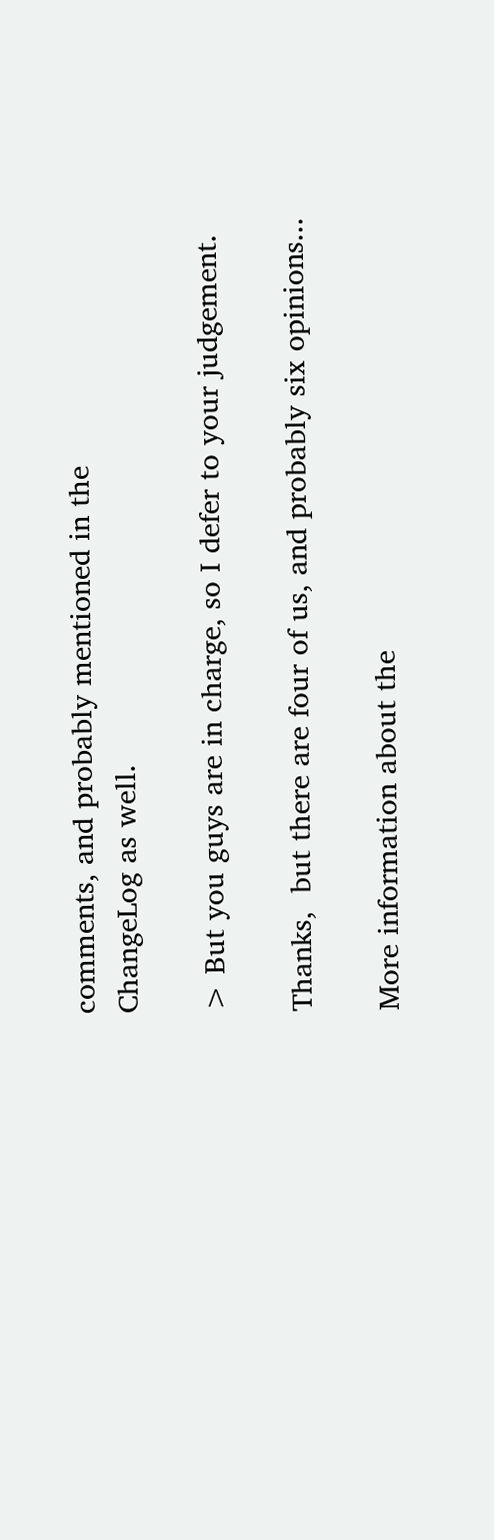comments, and probably mentioned in the
ChangeLog as well.

> But you guys are in charge, so I defer to your judgement.

Thanks,  but there are four of us, and probably six opinions...

More information about the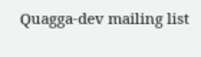Quagga-dev mailing list